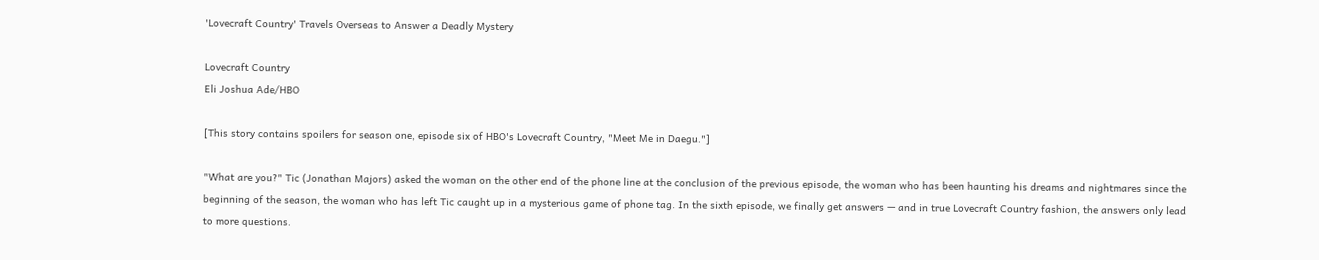'Lovecraft Country' Travels Overseas to Answer a Deadly Mystery

Lovecraft Country
Eli Joshua Ade/HBO

[This story contains spoilers for season one, episode six of HBO's Lovecraft Country, "Meet Me in Daegu."]

"What are you?" Tic (Jonathan Majors) asked the woman on the other end of the phone line at the conclusion of the previous episode, the woman who has been haunting his dreams and nightmares since the beginning of the season, the woman who has left Tic caught up in a mysterious game of phone tag. In the sixth episode, we finally get answers — and in true Lovecraft Country fashion, the answers only lead to more questions.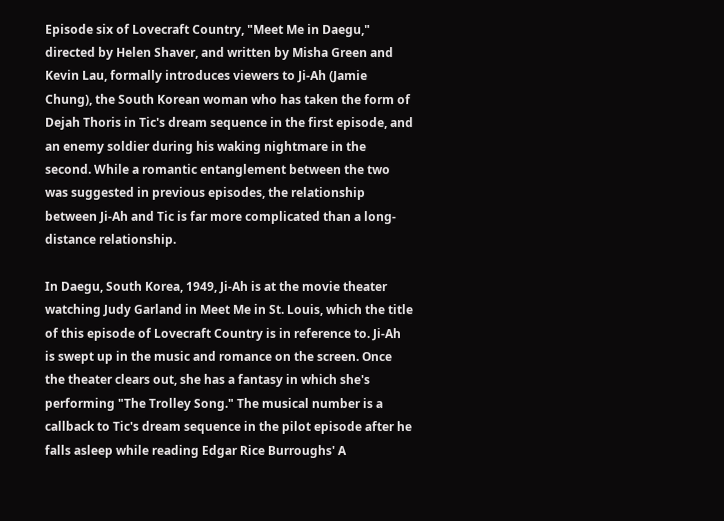Episode six of Lovecraft Country, "Meet Me in Daegu," directed by Helen Shaver, and written by Misha Green and Kevin Lau, formally introduces viewers to Ji-Ah (Jamie Chung), the South Korean woman who has taken the form of Dejah Thoris in Tic's dream sequence in the first episode, and an enemy soldier during his waking nightmare in the second. While a romantic entanglement between the two was suggested in previous episodes, the relationship between Ji-Ah and Tic is far more complicated than a long-distance relationship.

In Daegu, South Korea, 1949, Ji-Ah is at the movie theater watching Judy Garland in Meet Me in St. Louis, which the title of this episode of Lovecraft Country is in reference to. Ji-Ah is swept up in the music and romance on the screen. Once the theater clears out, she has a fantasy in which she's performing "The Trolley Song." The musical number is a callback to Tic's dream sequence in the pilot episode after he falls asleep while reading Edgar Rice Burroughs' A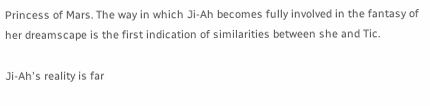Princess of Mars. The way in which Ji-Ah becomes fully involved in the fantasy of her dreamscape is the first indication of similarities between she and Tic.

Ji-Ah's reality is far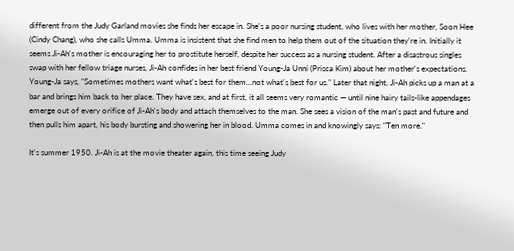different from the Judy Garland movies she finds her escape in. She's a poor nursing student, who lives with her mother, Soon Hee (Cindy Chang), who she calls Umma. Umma is insistent that she find men to help them out of the situation they're in. Initially it seems Ji-Ah's mother is encouraging her to prostitute herself, despite her success as a nursing student. After a disastrous singles swap with her fellow triage nurses, Ji-Ah confides in her best friend Young-Ja Unni (Prisca Kim) about her mother's expectations. Young-Ja says, "Sometimes mothers want what's best for them...not what's best for us." Later that night, Ji-Ah picks up a man at a bar and brings him back to her place. They have sex, and at first, it all seems very romantic — until nine hairy tails-like appendages emerge out of every orifice of Ji-Ah's body and attach themselves to the man. She sees a vision of the man's past and future and then pulls him apart, his body bursting and showering her in blood. Umma comes in and knowingly says: "Ten more."

It's summer 1950. Ji-Ah is at the movie theater again, this time seeing Judy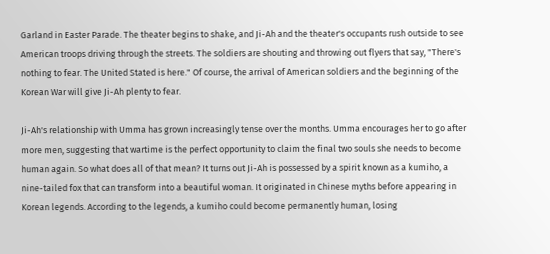Garland in Easter Parade. The theater begins to shake, and Ji-Ah and the theater's occupants rush outside to see American troops driving through the streets. The soldiers are shouting and throwing out flyers that say, "There's nothing to fear. The United Stated is here." Of course, the arrival of American soldiers and the beginning of the Korean War will give Ji-Ah plenty to fear.

Ji-Ah's relationship with Umma has grown increasingly tense over the months. Umma encourages her to go after more men, suggesting that wartime is the perfect opportunity to claim the final two souls she needs to become human again. So what does all of that mean? It turns out Ji-Ah is possessed by a spirit known as a kumiho, a nine-tailed fox that can transform into a beautiful woman. It originated in Chinese myths before appearing in Korean legends. According to the legends, a kumiho could become permanently human, losing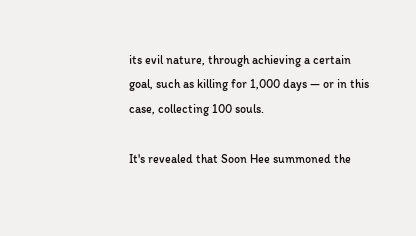its evil nature, through achieving a certain goal, such as killing for 1,000 days — or in this case, collecting 100 souls.

It's revealed that Soon Hee summoned the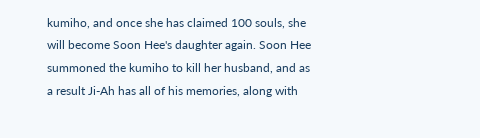kumiho, and once she has claimed 100 souls, she will become Soon Hee's daughter again. Soon Hee summoned the kumiho to kill her husband, and as a result Ji-Ah has all of his memories, along with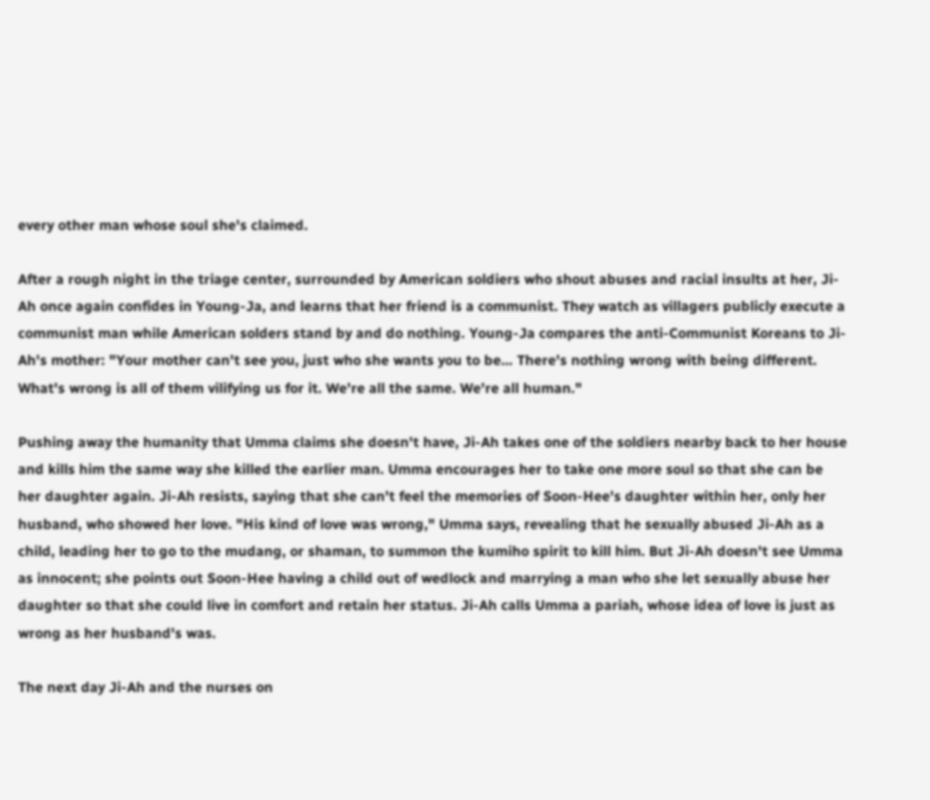every other man whose soul she's claimed.

After a rough night in the triage center, surrounded by American soldiers who shout abuses and racial insults at her, Ji-Ah once again confides in Young-Ja, and learns that her friend is a communist. They watch as villagers publicly execute a communist man while American solders stand by and do nothing. Young-Ja compares the anti-Communist Koreans to Ji-Ah's mother: "Your mother can't see you, just who she wants you to be… There's nothing wrong with being different. What's wrong is all of them vilifying us for it. We're all the same. We're all human."

Pushing away the humanity that Umma claims she doesn't have, Ji-Ah takes one of the soldiers nearby back to her house and kills him the same way she killed the earlier man. Umma encourages her to take one more soul so that she can be her daughter again. Ji-Ah resists, saying that she can't feel the memories of Soon-Hee's daughter within her, only her husband, who showed her love. "His kind of love was wrong," Umma says, revealing that he sexually abused Ji-Ah as a child, leading her to go to the mudang, or shaman, to summon the kumiho spirit to kill him. But Ji-Ah doesn't see Umma as innocent; she points out Soon-Hee having a child out of wedlock and marrying a man who she let sexually abuse her daughter so that she could live in comfort and retain her status. Ji-Ah calls Umma a pariah, whose idea of love is just as wrong as her husband's was.

The next day Ji-Ah and the nurses on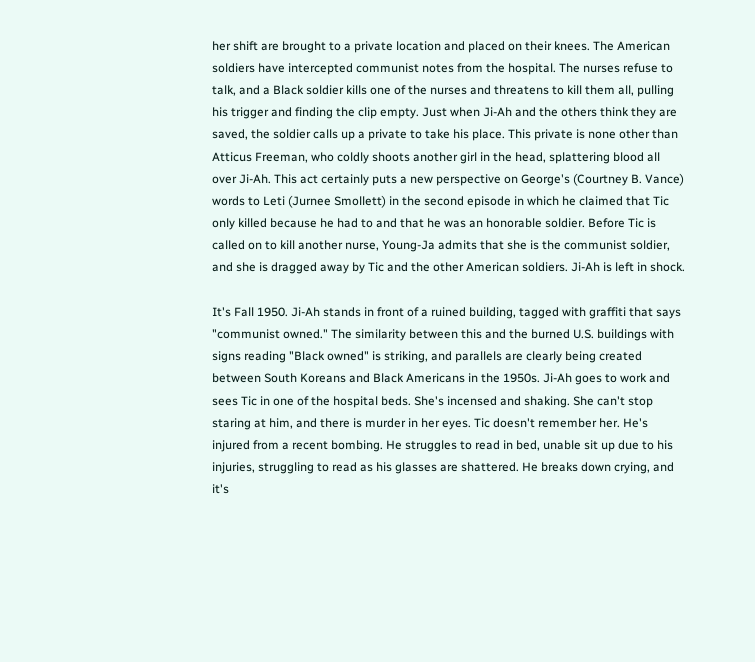her shift are brought to a private location and placed on their knees. The American soldiers have intercepted communist notes from the hospital. The nurses refuse to talk, and a Black soldier kills one of the nurses and threatens to kill them all, pulling his trigger and finding the clip empty. Just when Ji-Ah and the others think they are saved, the soldier calls up a private to take his place. This private is none other than Atticus Freeman, who coldly shoots another girl in the head, splattering blood all over Ji-Ah. This act certainly puts a new perspective on George's (Courtney B. Vance) words to Leti (Jurnee Smollett) in the second episode in which he claimed that Tic only killed because he had to and that he was an honorable soldier. Before Tic is called on to kill another nurse, Young-Ja admits that she is the communist soldier, and she is dragged away by Tic and the other American soldiers. Ji-Ah is left in shock.

It's Fall 1950. Ji-Ah stands in front of a ruined building, tagged with graffiti that says "communist owned." The similarity between this and the burned U.S. buildings with signs reading "Black owned" is striking, and parallels are clearly being created between South Koreans and Black Americans in the 1950s. Ji-Ah goes to work and sees Tic in one of the hospital beds. She's incensed and shaking. She can't stop staring at him, and there is murder in her eyes. Tic doesn't remember her. He's injured from a recent bombing. He struggles to read in bed, unable sit up due to his injuries, struggling to read as his glasses are shattered. He breaks down crying, and it's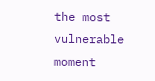the most vulnerable moment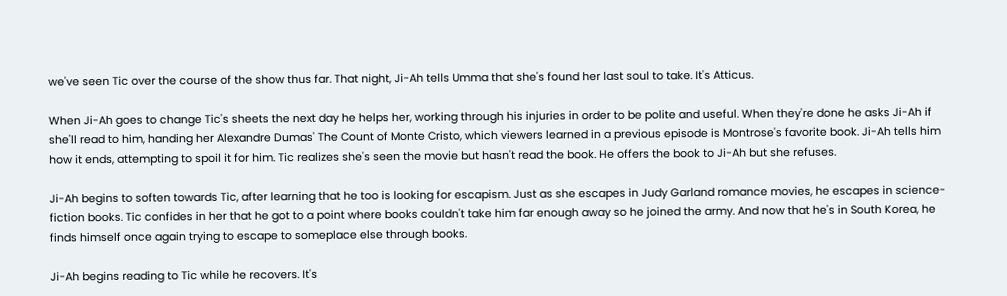we've seen Tic over the course of the show thus far. That night, Ji-Ah tells Umma that she's found her last soul to take. It's Atticus.

When Ji-Ah goes to change Tic's sheets the next day he helps her, working through his injuries in order to be polite and useful. When they're done he asks Ji-Ah if she'll read to him, handing her Alexandre Dumas' The Count of Monte Cristo, which viewers learned in a previous episode is Montrose's favorite book. Ji-Ah tells him how it ends, attempting to spoil it for him. Tic realizes she's seen the movie but hasn't read the book. He offers the book to Ji-Ah but she refuses.

Ji-Ah begins to soften towards Tic, after learning that he too is looking for escapism. Just as she escapes in Judy Garland romance movies, he escapes in science-fiction books. Tic confides in her that he got to a point where books couldn't take him far enough away so he joined the army. And now that he's in South Korea, he finds himself once again trying to escape to someplace else through books.

Ji-Ah begins reading to Tic while he recovers. It's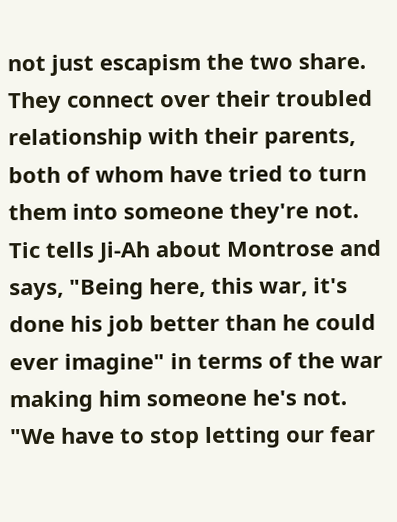not just escapism the two share. They connect over their troubled relationship with their parents, both of whom have tried to turn them into someone they're not. Tic tells Ji-Ah about Montrose and says, "Being here, this war, it's done his job better than he could ever imagine" in terms of the war making him someone he's not. "We have to stop letting our fear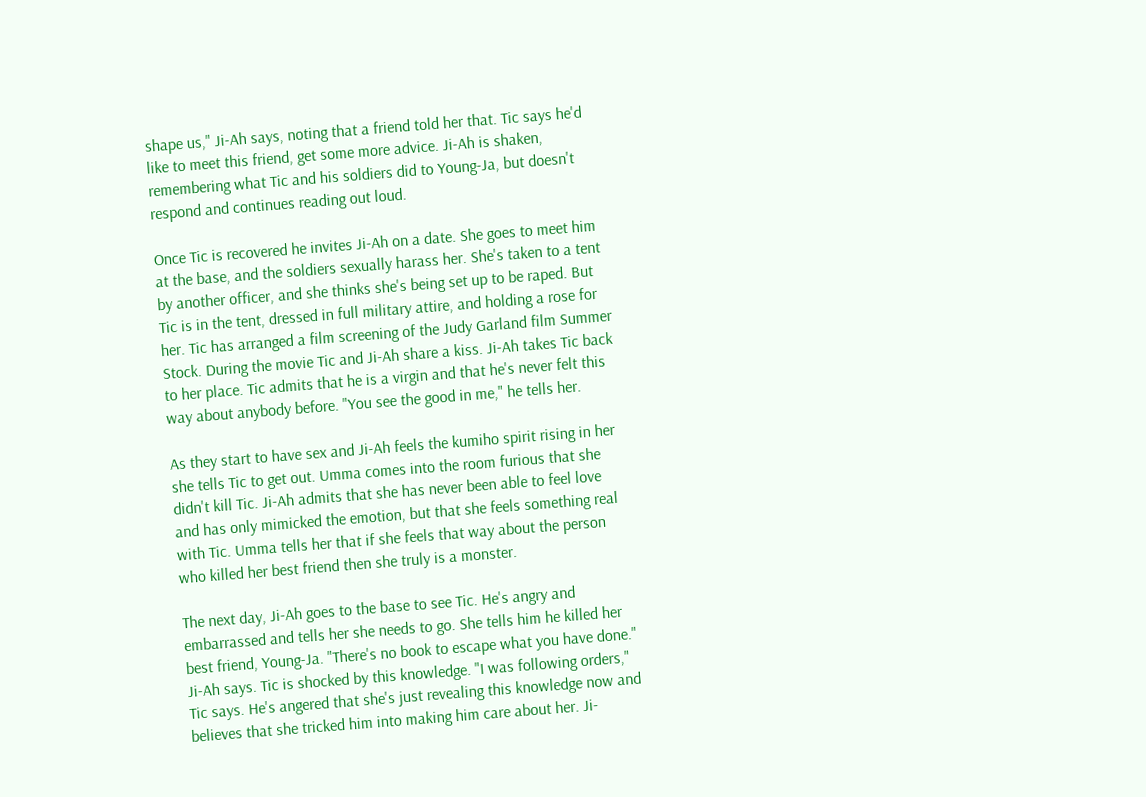shape us," Ji-Ah says, noting that a friend told her that. Tic says he'd like to meet this friend, get some more advice. Ji-Ah is shaken, remembering what Tic and his soldiers did to Young-Ja, but doesn't respond and continues reading out loud.

Once Tic is recovered he invites Ji-Ah on a date. She goes to meet him at the base, and the soldiers sexually harass her. She's taken to a tent by another officer, and she thinks she's being set up to be raped. But Tic is in the tent, dressed in full military attire, and holding a rose for her. Tic has arranged a film screening of the Judy Garland film Summer Stock. During the movie Tic and Ji-Ah share a kiss. Ji-Ah takes Tic back to her place. Tic admits that he is a virgin and that he's never felt this way about anybody before. "You see the good in me," he tells her.

As they start to have sex and Ji-Ah feels the kumiho spirit rising in her she tells Tic to get out. Umma comes into the room furious that she didn't kill Tic. Ji-Ah admits that she has never been able to feel love and has only mimicked the emotion, but that she feels something real with Tic. Umma tells her that if she feels that way about the person who killed her best friend then she truly is a monster.

The next day, Ji-Ah goes to the base to see Tic. He's angry and embarrassed and tells her she needs to go. She tells him he killed her best friend, Young-Ja. "There's no book to escape what you have done." Ji-Ah says. Tic is shocked by this knowledge. "I was following orders," Tic says. He's angered that she's just revealing this knowledge now and believes that she tricked him into making him care about her. Ji-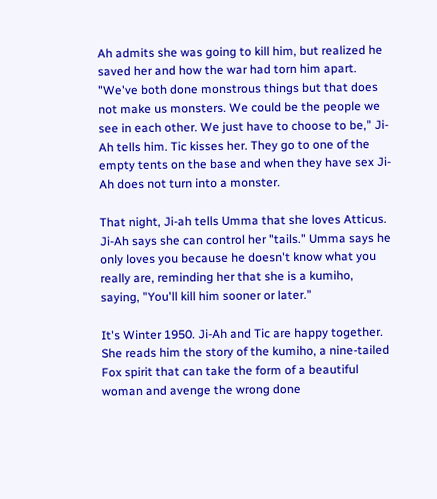Ah admits she was going to kill him, but realized he saved her and how the war had torn him apart. "We've both done monstrous things but that does not make us monsters. We could be the people we see in each other. We just have to choose to be," Ji-Ah tells him. Tic kisses her. They go to one of the empty tents on the base and when they have sex Ji-Ah does not turn into a monster.

That night, Ji-ah tells Umma that she loves Atticus. Ji-Ah says she can control her "tails." Umma says he only loves you because he doesn't know what you really are, reminding her that she is a kumiho, saying, "You'll kill him sooner or later."

It's Winter 1950. Ji-Ah and Tic are happy together. She reads him the story of the kumiho, a nine-tailed Fox spirit that can take the form of a beautiful woman and avenge the wrong done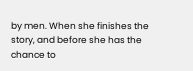by men. When she finishes the story, and before she has the chance to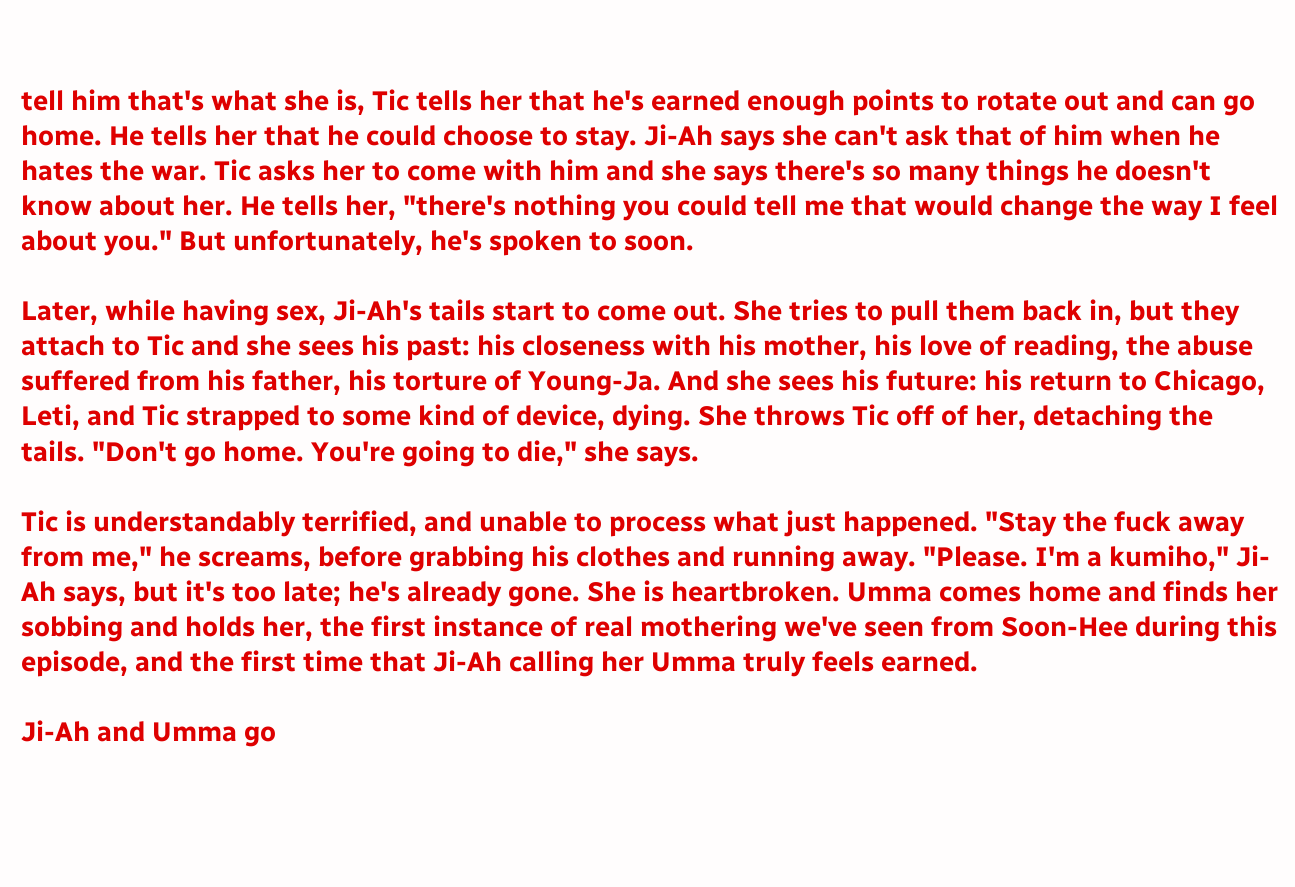tell him that's what she is, Tic tells her that he's earned enough points to rotate out and can go home. He tells her that he could choose to stay. Ji-Ah says she can't ask that of him when he hates the war. Tic asks her to come with him and she says there's so many things he doesn't know about her. He tells her, "there's nothing you could tell me that would change the way I feel about you." But unfortunately, he's spoken to soon.

Later, while having sex, Ji-Ah's tails start to come out. She tries to pull them back in, but they attach to Tic and she sees his past: his closeness with his mother, his love of reading, the abuse suffered from his father, his torture of Young-Ja. And she sees his future: his return to Chicago, Leti, and Tic strapped to some kind of device, dying. She throws Tic off of her, detaching the tails. "Don't go home. You're going to die," she says.

Tic is understandably terrified, and unable to process what just happened. "Stay the fuck away from me," he screams, before grabbing his clothes and running away. "Please. I'm a kumiho," Ji-Ah says, but it's too late; he's already gone. She is heartbroken. Umma comes home and finds her sobbing and holds her, the first instance of real mothering we've seen from Soon-Hee during this episode, and the first time that Ji-Ah calling her Umma truly feels earned.

Ji-Ah and Umma go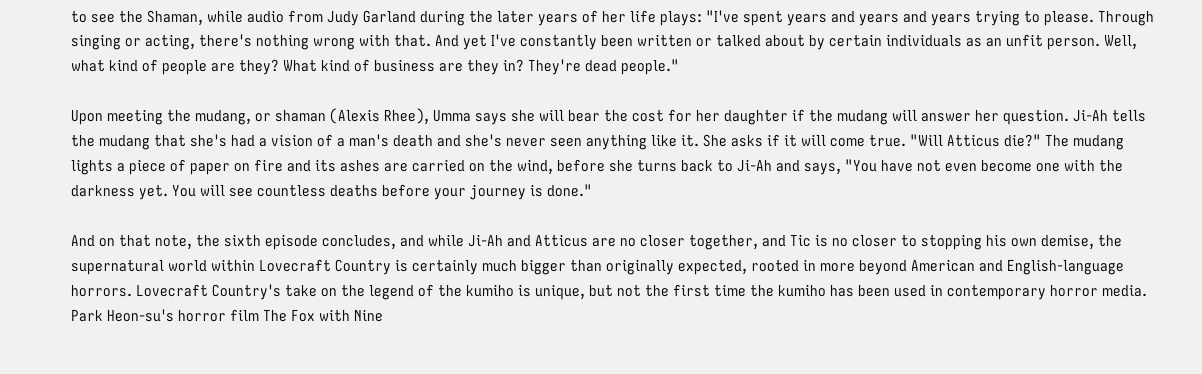to see the Shaman, while audio from Judy Garland during the later years of her life plays: "I've spent years and years and years trying to please. Through singing or acting, there's nothing wrong with that. And yet I've constantly been written or talked about by certain individuals as an unfit person. Well, what kind of people are they? What kind of business are they in? They're dead people."

Upon meeting the mudang, or shaman (Alexis Rhee), Umma says she will bear the cost for her daughter if the mudang will answer her question. Ji-Ah tells the mudang that she's had a vision of a man's death and she's never seen anything like it. She asks if it will come true. "Will Atticus die?" The mudang lights a piece of paper on fire and its ashes are carried on the wind, before she turns back to Ji-Ah and says, "You have not even become one with the darkness yet. You will see countless deaths before your journey is done."

And on that note, the sixth episode concludes, and while Ji-Ah and Atticus are no closer together, and Tic is no closer to stopping his own demise, the supernatural world within Lovecraft Country is certainly much bigger than originally expected, rooted in more beyond American and English-language horrors. Lovecraft Country's take on the legend of the kumiho is unique, but not the first time the kumiho has been used in contemporary horror media. Park Heon-su's horror film The Fox with Nine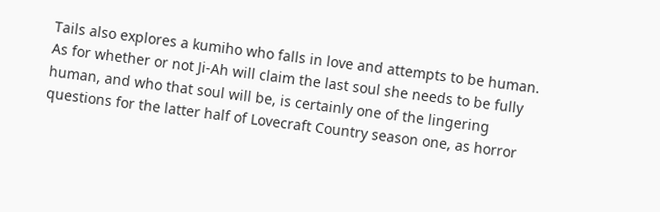Tails also explores a kumiho who falls in love and attempts to be human. As for whether or not Ji-Ah will claim the last soul she needs to be fully human, and who that soul will be, is certainly one of the lingering questions for the latter half of Lovecraft Country season one, as horror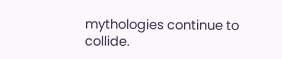mythologies continue to collide.